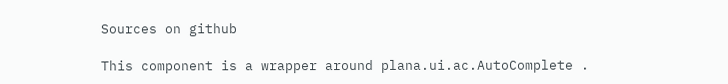Sources on github

This component is a wrapper around plana.ui.ac.AutoComplete .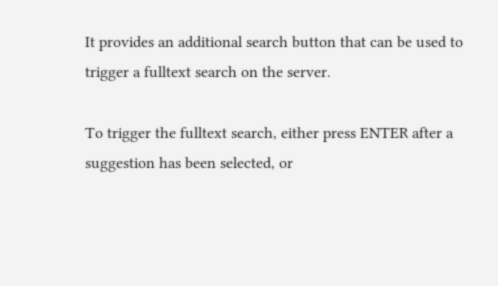It provides an additional search button that can be used to trigger a fulltext search on the server.

To trigger the fulltext search, either press ENTER after a suggestion has been selected, or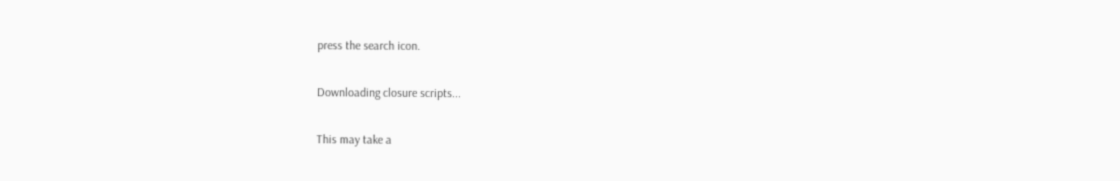press the search icon.

Downloading closure scripts...

This may take a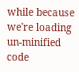while because we're loading un-minified code